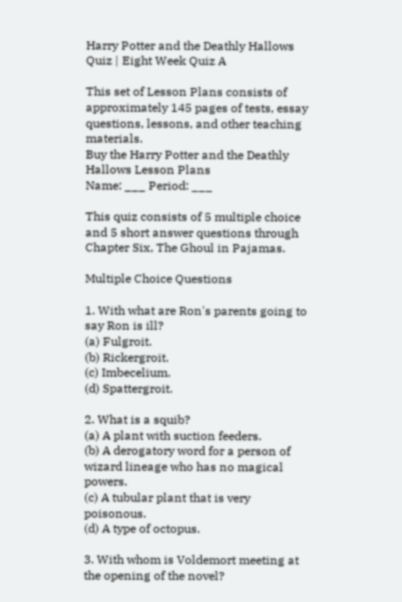Harry Potter and the Deathly Hallows Quiz | Eight Week Quiz A

This set of Lesson Plans consists of approximately 145 pages of tests, essay questions, lessons, and other teaching materials.
Buy the Harry Potter and the Deathly Hallows Lesson Plans
Name: ___ Period: ___

This quiz consists of 5 multiple choice and 5 short answer questions through Chapter Six, The Ghoul in Pajamas.

Multiple Choice Questions

1. With what are Ron's parents going to say Ron is ill?
(a) Fulgroit.
(b) Rickergroit.
(c) Imbecelium.
(d) Spattergroit.

2. What is a squib?
(a) A plant with suction feeders.
(b) A derogatory word for a person of wizard lineage who has no magical powers.
(c) A tubular plant that is very poisonous.
(d) A type of octopus.

3. With whom is Voldemort meeting at the opening of the novel?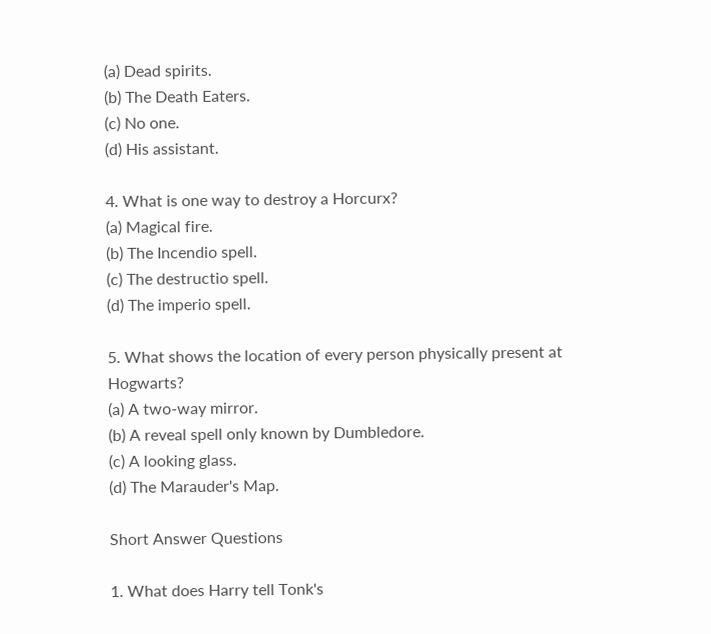(a) Dead spirits.
(b) The Death Eaters.
(c) No one.
(d) His assistant.

4. What is one way to destroy a Horcurx?
(a) Magical fire.
(b) The Incendio spell.
(c) The destructio spell.
(d) The imperio spell.

5. What shows the location of every person physically present at Hogwarts?
(a) A two-way mirror.
(b) A reveal spell only known by Dumbledore.
(c) A looking glass.
(d) The Marauder's Map.

Short Answer Questions

1. What does Harry tell Tonk's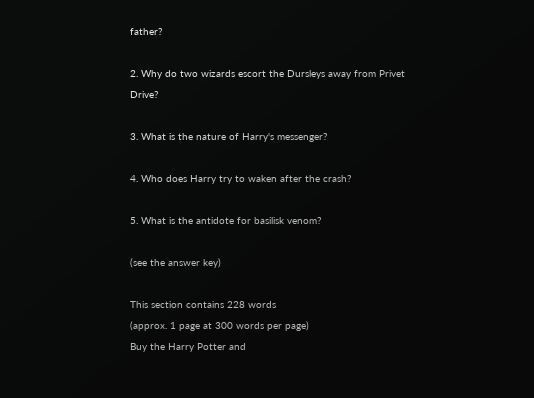father?

2. Why do two wizards escort the Dursleys away from Privet Drive?

3. What is the nature of Harry's messenger?

4. Who does Harry try to waken after the crash?

5. What is the antidote for basilisk venom?

(see the answer key)

This section contains 228 words
(approx. 1 page at 300 words per page)
Buy the Harry Potter and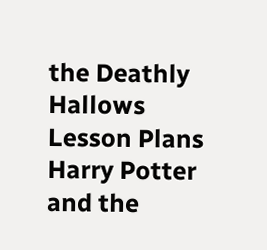the Deathly Hallows Lesson Plans
Harry Potter and the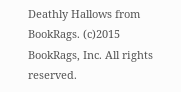Deathly Hallows from BookRags. (c)2015 BookRags, Inc. All rights reserved.